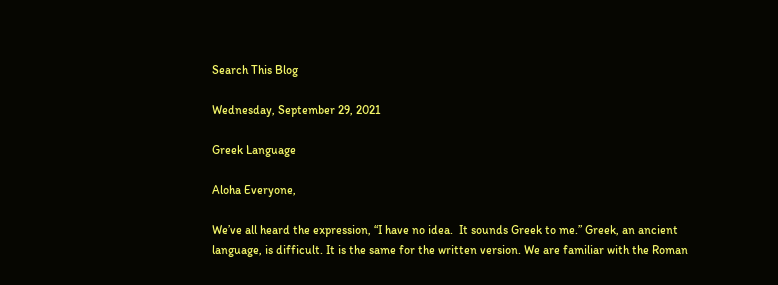Search This Blog

Wednesday, September 29, 2021

Greek Language

Aloha Everyone,

We’ve all heard the expression, “I have no idea.  It sounds Greek to me.” Greek, an ancient language, is difficult. It is the same for the written version. We are familiar with the Roman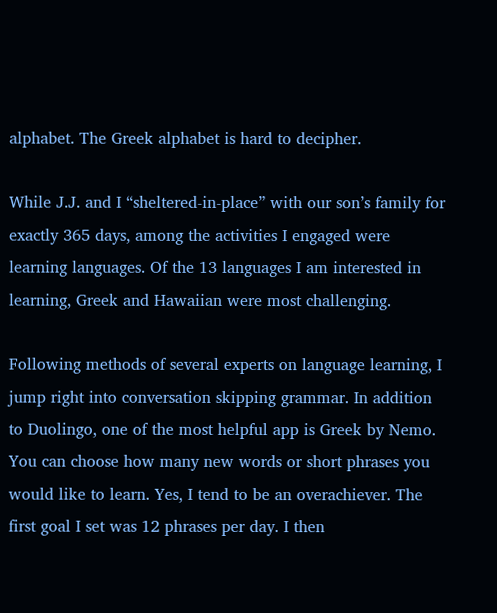alphabet. The Greek alphabet is hard to decipher.

While J.J. and I “sheltered-in-place” with our son’s family for exactly 365 days, among the activities I engaged were learning languages. Of the 13 languages I am interested in learning, Greek and Hawaiian were most challenging.

Following methods of several experts on language learning, I jump right into conversation skipping grammar. In addition to Duolingo, one of the most helpful app is Greek by Nemo. You can choose how many new words or short phrases you would like to learn. Yes, I tend to be an overachiever. The first goal I set was 12 phrases per day. I then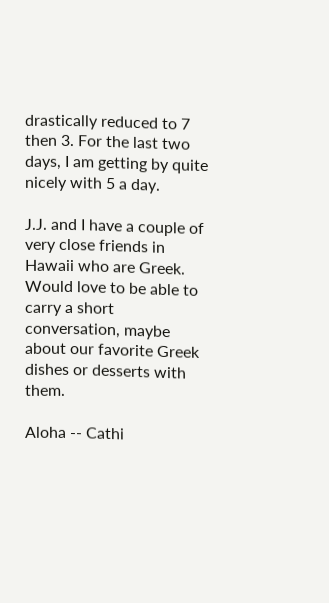drastically reduced to 7 then 3. For the last two days, I am getting by quite nicely with 5 a day.

J.J. and I have a couple of very close friends in Hawaii who are Greek. Would love to be able to carry a short conversation, maybe about our favorite Greek dishes or desserts with them.

Aloha -- Cathi